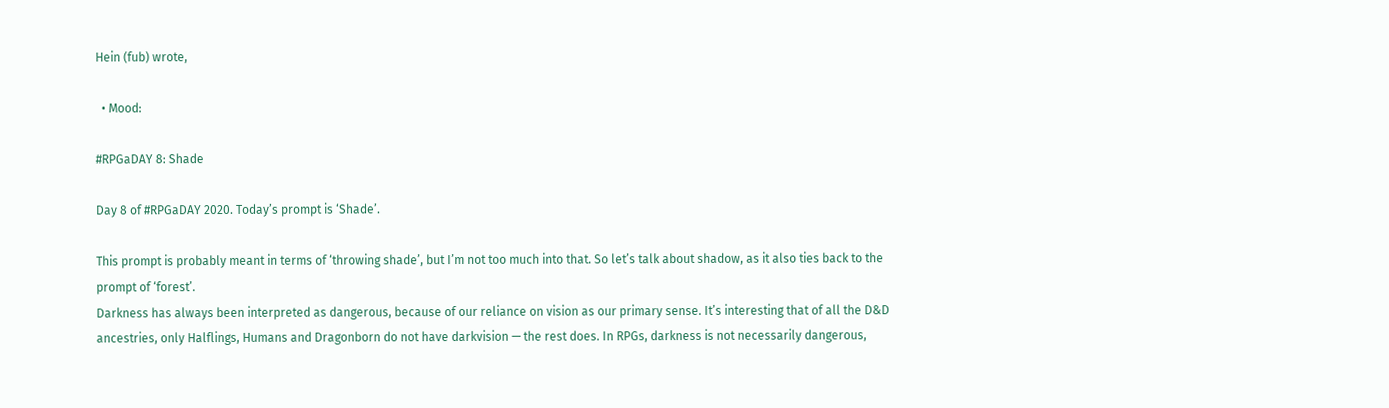Hein (fub) wrote,

  • Mood:

#RPGaDAY 8: Shade

Day 8 of #RPGaDAY 2020. Today’s prompt is ‘Shade’.

This prompt is probably meant in terms of ‘throwing shade’, but I’m not too much into that. So let’s talk about shadow, as it also ties back to the prompt of ‘forest’.
Darkness has always been interpreted as dangerous, because of our reliance on vision as our primary sense. It’s interesting that of all the D&D ancestries, only Halflings, Humans and Dragonborn do not have darkvision — the rest does. In RPGs, darkness is not necessarily dangerous,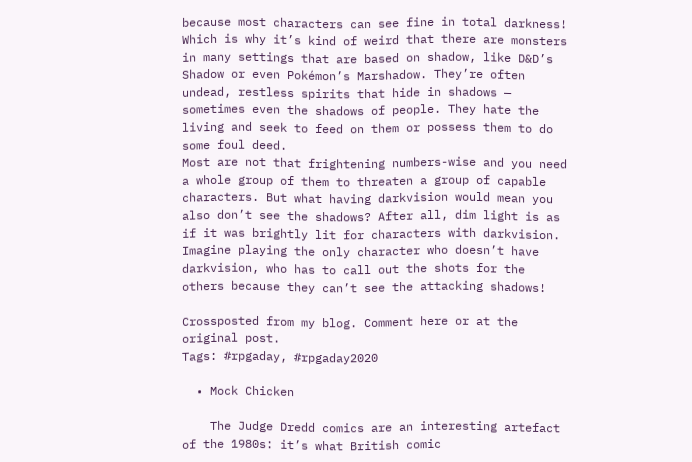because most characters can see fine in total darkness!
Which is why it’s kind of weird that there are monsters in many settings that are based on shadow, like D&D’s Shadow or even Pokémon’s Marshadow. They’re often undead, restless spirits that hide in shadows — sometimes even the shadows of people. They hate the living and seek to feed on them or possess them to do some foul deed.
Most are not that frightening numbers-wise and you need a whole group of them to threaten a group of capable characters. But what having darkvision would mean you also don’t see the shadows? After all, dim light is as if it was brightly lit for characters with darkvision. Imagine playing the only character who doesn’t have darkvision, who has to call out the shots for the others because they can’t see the attacking shadows!

Crossposted from my blog. Comment here or at the original post.
Tags: #rpgaday, #rpgaday2020

  • Mock Chicken

    The Judge Dredd comics are an interesting artefact of the 1980s: it’s what British comic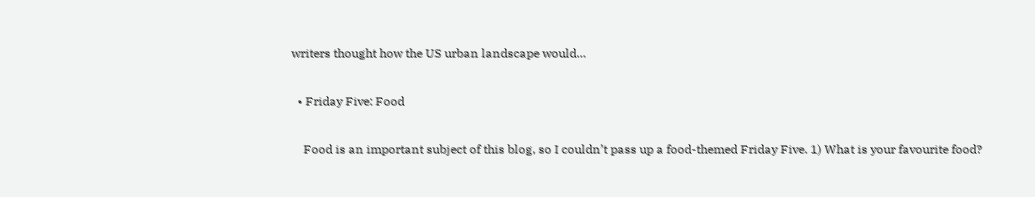writers thought how the US urban landscape would…

  • Friday Five: Food

    Food is an important subject of this blog, so I couldn’t pass up a food-themed Friday Five. 1) What is your favourite food?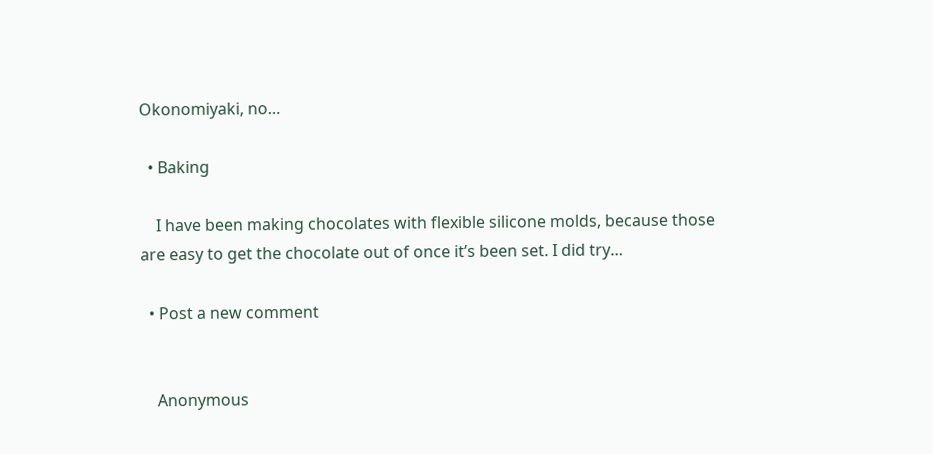Okonomiyaki, no…

  • Baking

    I have been making chocolates with flexible silicone molds, because those are easy to get the chocolate out of once it’s been set. I did try…

  • Post a new comment


    Anonymous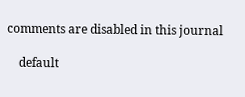comments are disabled in this journal

    default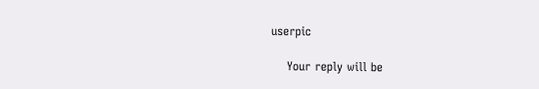userpic

    Your reply will be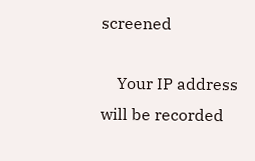screened

    Your IP address will be recorded